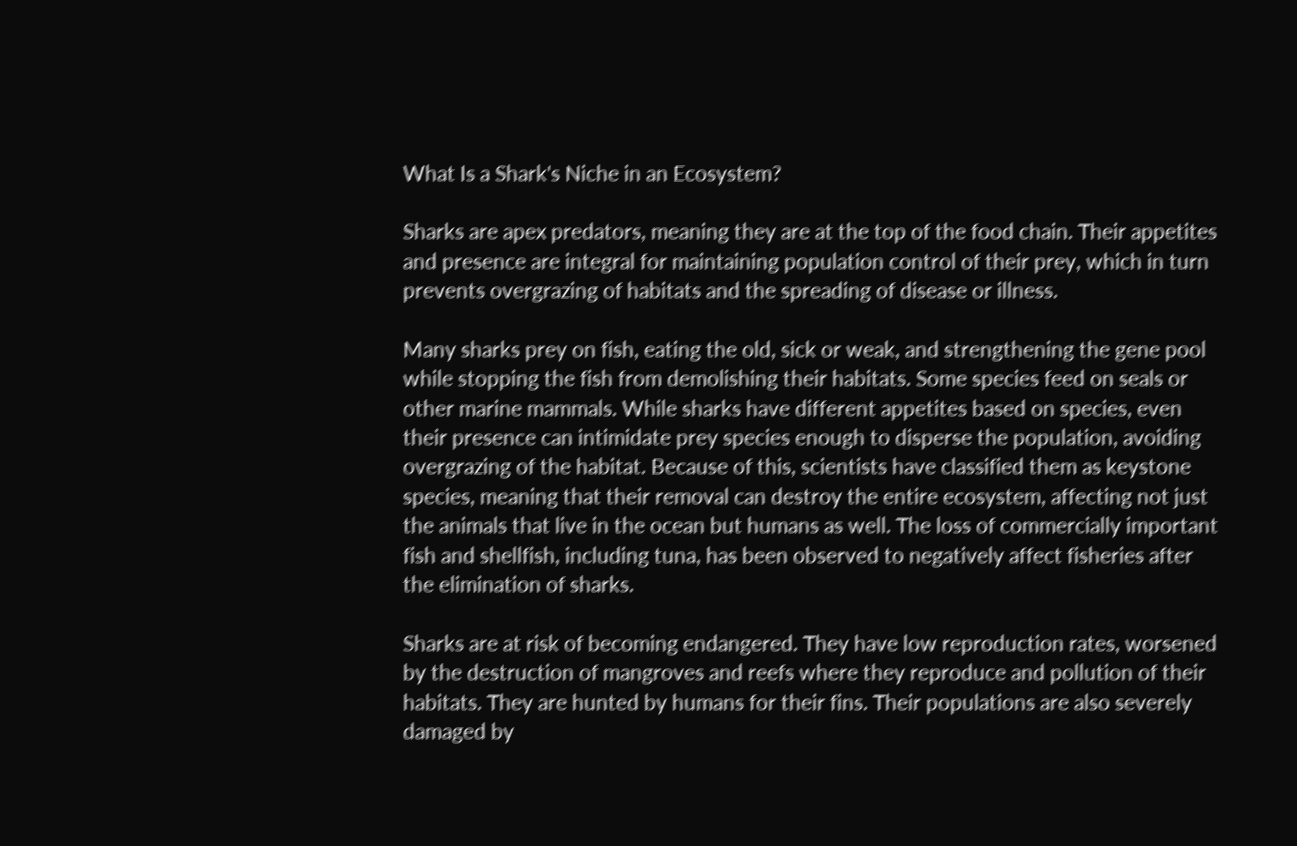What Is a Shark's Niche in an Ecosystem?

Sharks are apex predators, meaning they are at the top of the food chain. Their appetites and presence are integral for maintaining population control of their prey, which in turn prevents overgrazing of habitats and the spreading of disease or illness.

Many sharks prey on fish, eating the old, sick or weak, and strengthening the gene pool while stopping the fish from demolishing their habitats. Some species feed on seals or other marine mammals. While sharks have different appetites based on species, even their presence can intimidate prey species enough to disperse the population, avoiding overgrazing of the habitat. Because of this, scientists have classified them as keystone species, meaning that their removal can destroy the entire ecosystem, affecting not just the animals that live in the ocean but humans as well. The loss of commercially important fish and shellfish, including tuna, has been observed to negatively affect fisheries after the elimination of sharks.

Sharks are at risk of becoming endangered. They have low reproduction rates, worsened by the destruction of mangroves and reefs where they reproduce and pollution of their habitats. They are hunted by humans for their fins. Their populations are also severely damaged by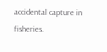accidental capture in fisheries.